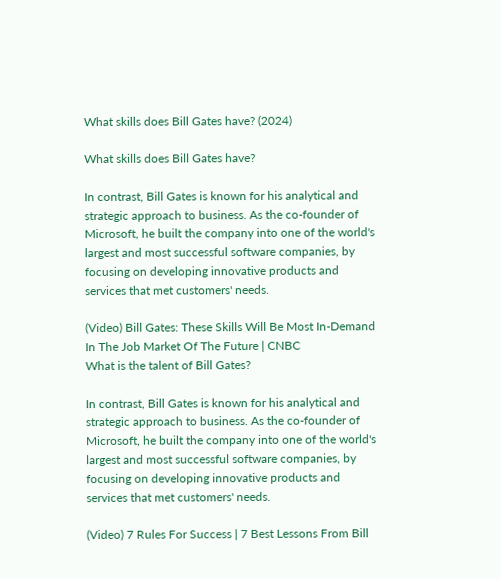What skills does Bill Gates have? (2024)

What skills does Bill Gates have?

In contrast, Bill Gates is known for his analytical and strategic approach to business. As the co-founder of Microsoft, he built the company into one of the world's largest and most successful software companies, by focusing on developing innovative products and services that met customers' needs.

(Video) Bill Gates: These Skills Will Be Most In-Demand In The Job Market Of The Future | CNBC
What is the talent of Bill Gates?

In contrast, Bill Gates is known for his analytical and strategic approach to business. As the co-founder of Microsoft, he built the company into one of the world's largest and most successful software companies, by focusing on developing innovative products and services that met customers' needs.

(Video) 7 Rules For Success | 7 Best Lessons From Bill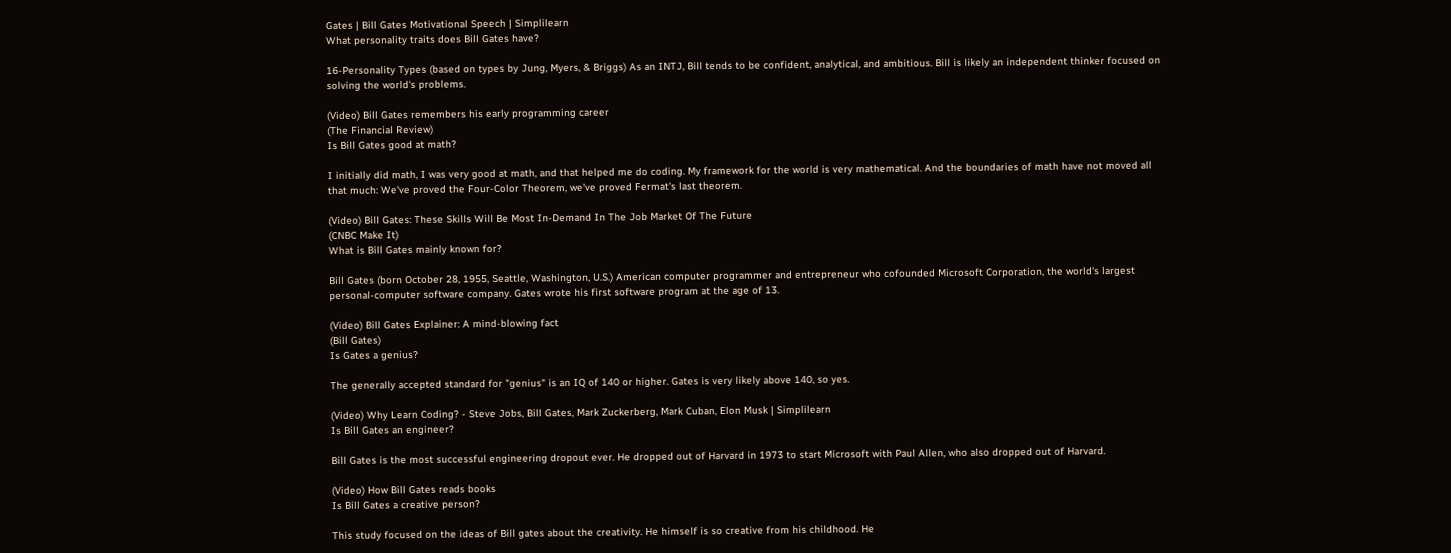Gates | Bill Gates Motivational Speech | Simplilearn
What personality traits does Bill Gates have?

16-Personality Types (based on types by Jung, Myers, & Briggs) As an INTJ, Bill tends to be confident, analytical, and ambitious. Bill is likely an independent thinker focused on solving the world's problems.

(Video) Bill Gates remembers his early programming career
(The Financial Review)
Is Bill Gates good at math?

I initially did math, I was very good at math, and that helped me do coding. My framework for the world is very mathematical. And the boundaries of math have not moved all that much: We've proved the Four-Color Theorem, we've proved Fermat's last theorem.

(Video) Bill Gates: These Skills Will Be Most In-Demand In The Job Market Of The Future
(CNBC Make It)
What is Bill Gates mainly known for?

Bill Gates (born October 28, 1955, Seattle, Washington, U.S.) American computer programmer and entrepreneur who cofounded Microsoft Corporation, the world's largest personal-computer software company. Gates wrote his first software program at the age of 13.

(Video) Bill Gates Explainer: A mind-blowing fact
(Bill Gates)
Is Gates a genius?

The generally accepted standard for "genius" is an IQ of 140 or higher. Gates is very likely above 140, so yes.

(Video) Why Learn Coding? - Steve Jobs, Bill Gates, Mark Zuckerberg, Mark Cuban, Elon Musk | Simplilearn
Is Bill Gates an engineer?

Bill Gates is the most successful engineering dropout ever. He dropped out of Harvard in 1973 to start Microsoft with Paul Allen, who also dropped out of Harvard.

(Video) How Bill Gates reads books
Is Bill Gates a creative person?

This study focused on the ideas of Bill gates about the creativity. He himself is so creative from his childhood. He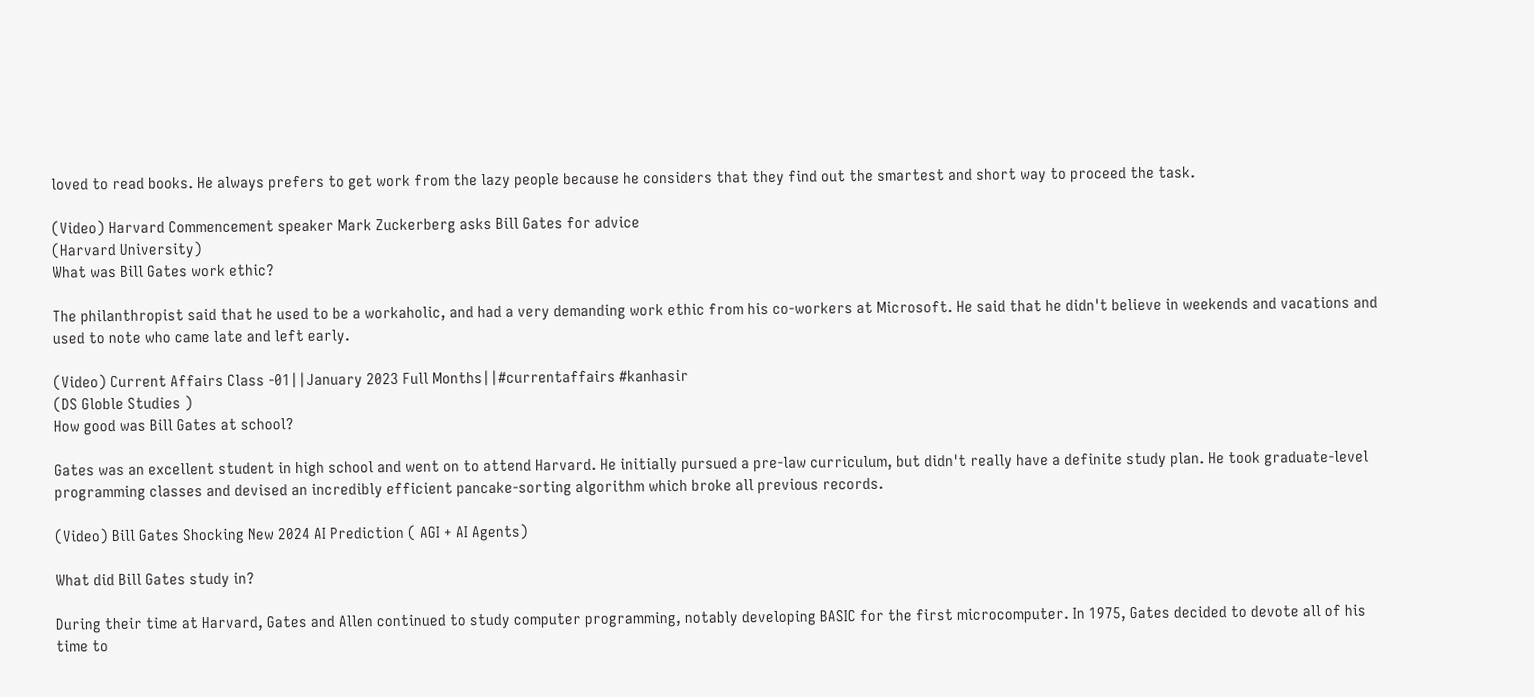loved to read books. He always prefers to get work from the lazy people because he considers that they find out the smartest and short way to proceed the task.

(Video) Harvard Commencement speaker Mark Zuckerberg asks Bill Gates for advice
(Harvard University)
What was Bill Gates work ethic?

The philanthropist said that he used to be a workaholic, and had a very demanding work ethic from his co-workers at Microsoft. He said that he didn't believe in weekends and vacations and used to note who came late and left early.

(Video) Current Affairs Class -01||January 2023 Full Months||#currentaffairs #kanhasir
(DS Globle Studies )
How good was Bill Gates at school?

Gates was an excellent student in high school and went on to attend Harvard. He initially pursued a pre-law curriculum, but didn't really have a definite study plan. He took graduate-level programming classes and devised an incredibly efficient pancake-sorting algorithm which broke all previous records.

(Video) Bill Gates Shocking New 2024 AI Prediction ( AGI + AI Agents)

What did Bill Gates study in?

During their time at Harvard, Gates and Allen continued to study computer programming, notably developing BASIC for the first microcomputer. In 1975, Gates decided to devote all of his time to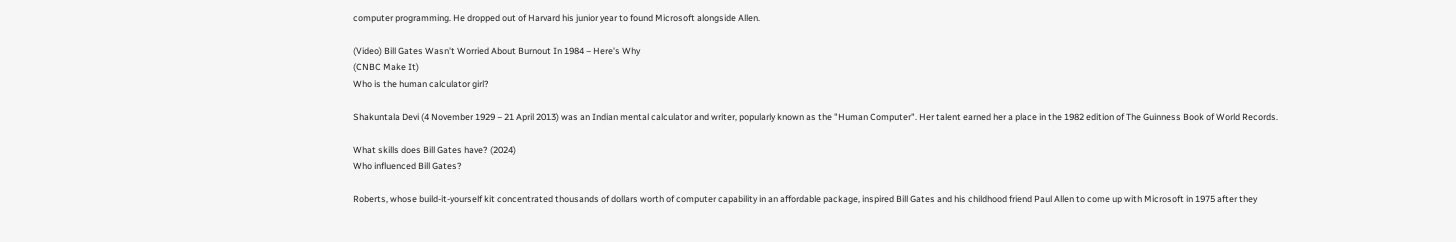computer programming. He dropped out of Harvard his junior year to found Microsoft alongside Allen.

(Video) Bill Gates Wasn't Worried About Burnout In 1984 – Here's Why
(CNBC Make It)
Who is the human calculator girl?

Shakuntala Devi (4 November 1929 – 21 April 2013) was an Indian mental calculator and writer, popularly known as the "Human Computer". Her talent earned her a place in the 1982 edition of The Guinness Book of World Records.

What skills does Bill Gates have? (2024)
Who influenced Bill Gates?

Roberts, whose build-it-yourself kit concentrated thousands of dollars worth of computer capability in an affordable package, inspired Bill Gates and his childhood friend Paul Allen to come up with Microsoft in 1975 after they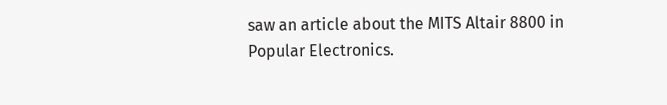saw an article about the MITS Altair 8800 in Popular Electronics.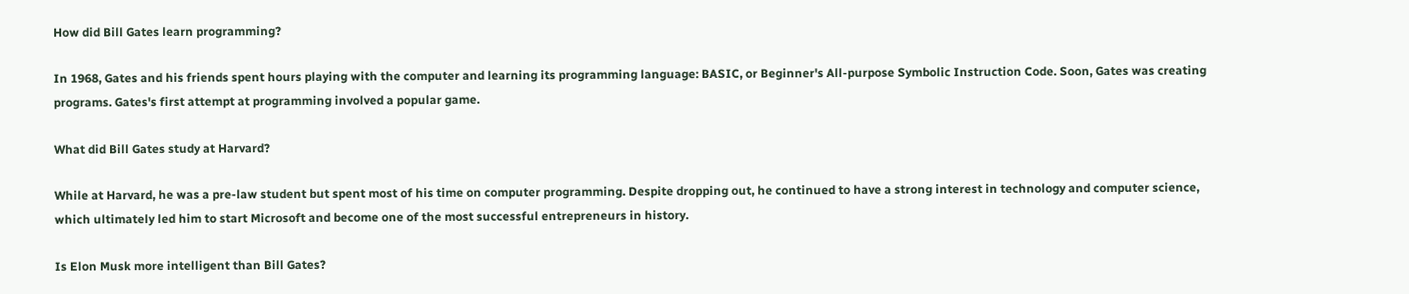How did Bill Gates learn programming?

In 1968, Gates and his friends spent hours playing with the computer and learning its programming language: BASIC, or Beginner's All-purpose Symbolic Instruction Code. Soon, Gates was creating programs. Gates's first attempt at programming involved a popular game.

What did Bill Gates study at Harvard?

While at Harvard, he was a pre-law student but spent most of his time on computer programming. Despite dropping out, he continued to have a strong interest in technology and computer science, which ultimately led him to start Microsoft and become one of the most successful entrepreneurs in history.

Is Elon Musk more intelligent than Bill Gates?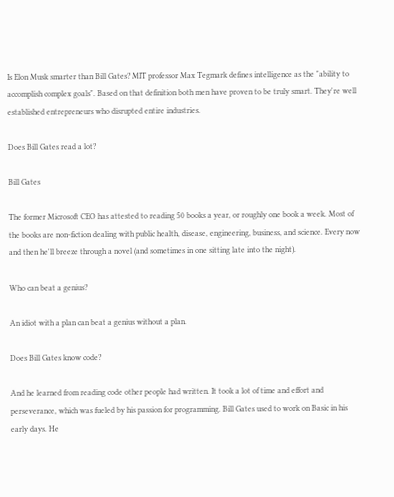Is Elon Musk smarter than Bill Gates? MIT professor Max Tegmark defines intelligence as the "ability to accomplish complex goals". Based on that definition both men have proven to be truly smart. They're well established entrepreneurs who disrupted entire industries.

Does Bill Gates read a lot?

Bill Gates

The former Microsoft CEO has attested to reading 50 books a year, or roughly one book a week. Most of the books are non-fiction dealing with public health, disease, engineering, business, and science. Every now and then he'll breeze through a novel (and sometimes in one sitting late into the night).

Who can beat a genius?

An idiot with a plan can beat a genius without a plan.

Does Bill Gates know code?

And he learned from reading code other people had written. It took a lot of time and effort and perseverance, which was fueled by his passion for programming. Bill Gates used to work on Basic in his early days. He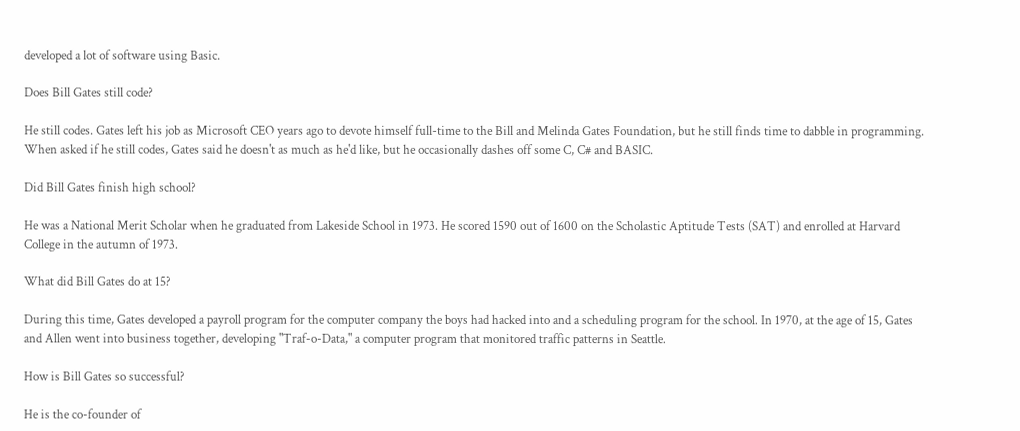developed a lot of software using Basic.

Does Bill Gates still code?

He still codes. Gates left his job as Microsoft CEO years ago to devote himself full-time to the Bill and Melinda Gates Foundation, but he still finds time to dabble in programming. When asked if he still codes, Gates said he doesn't as much as he'd like, but he occasionally dashes off some C, C# and BASIC.

Did Bill Gates finish high school?

He was a National Merit Scholar when he graduated from Lakeside School in 1973. He scored 1590 out of 1600 on the Scholastic Aptitude Tests (SAT) and enrolled at Harvard College in the autumn of 1973.

What did Bill Gates do at 15?

During this time, Gates developed a payroll program for the computer company the boys had hacked into and a scheduling program for the school. In 1970, at the age of 15, Gates and Allen went into business together, developing "Traf-o-Data," a computer program that monitored traffic patterns in Seattle.

How is Bill Gates so successful?

He is the co-founder of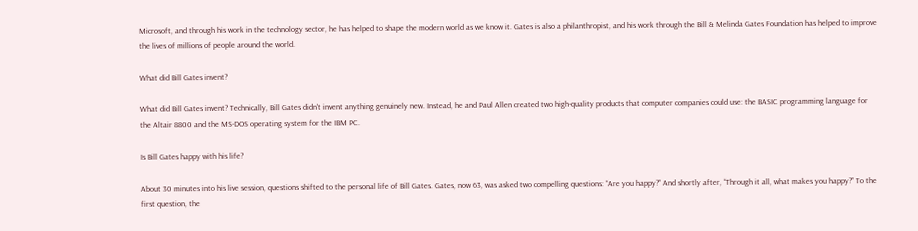Microsoft, and through his work in the technology sector, he has helped to shape the modern world as we know it. Gates is also a philanthropist, and his work through the Bill & Melinda Gates Foundation has helped to improve the lives of millions of people around the world.

What did Bill Gates invent?

What did Bill Gates invent? Technically, Bill Gates didn't invent anything genuinely new. Instead, he and Paul Allen created two high-quality products that computer companies could use: the BASIC programming language for the Altair 8800 and the MS-DOS operating system for the IBM PC.

Is Bill Gates happy with his life?

About 30 minutes into his live session, questions shifted to the personal life of Bill Gates. Gates, now 63, was asked two compelling questions: “Are you happy?” And shortly after, “Through it all, what makes you happy?” To the first question, the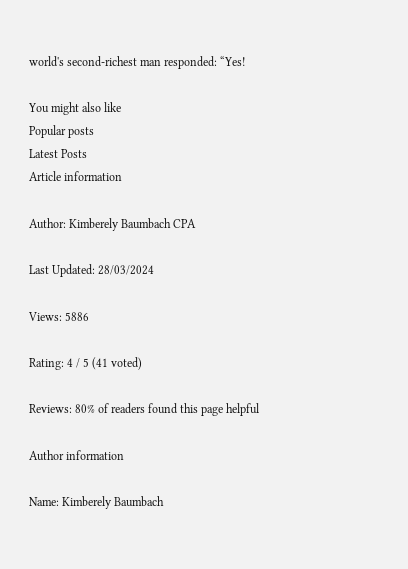world's second-richest man responded: “Yes!

You might also like
Popular posts
Latest Posts
Article information

Author: Kimberely Baumbach CPA

Last Updated: 28/03/2024

Views: 5886

Rating: 4 / 5 (41 voted)

Reviews: 80% of readers found this page helpful

Author information

Name: Kimberely Baumbach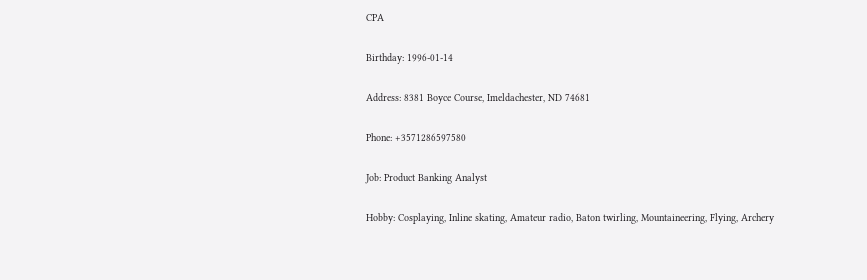CPA

Birthday: 1996-01-14

Address: 8381 Boyce Course, Imeldachester, ND 74681

Phone: +3571286597580

Job: Product Banking Analyst

Hobby: Cosplaying, Inline skating, Amateur radio, Baton twirling, Mountaineering, Flying, Archery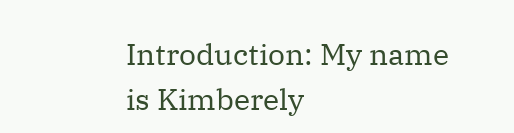Introduction: My name is Kimberely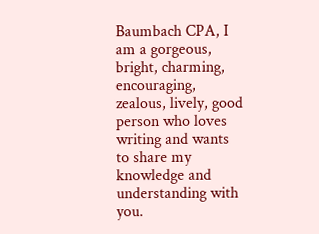Baumbach CPA, I am a gorgeous, bright, charming, encouraging, zealous, lively, good person who loves writing and wants to share my knowledge and understanding with you.